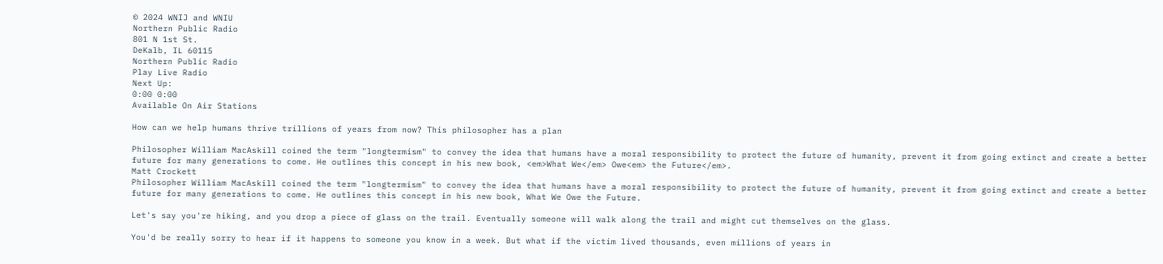© 2024 WNIJ and WNIU
Northern Public Radio
801 N 1st St.
DeKalb, IL 60115
Northern Public Radio
Play Live Radio
Next Up:
0:00 0:00
Available On Air Stations

How can we help humans thrive trillions of years from now? This philosopher has a plan

Philosopher William MacAskill coined the term "longtermism" to convey the idea that humans have a moral responsibility to protect the future of humanity, prevent it from going extinct and create a better future for many generations to come. He outlines this concept in his new book, <em>What We</em> Owe<em> the Future</em>.
Matt Crockett
Philosopher William MacAskill coined the term "longtermism" to convey the idea that humans have a moral responsibility to protect the future of humanity, prevent it from going extinct and create a better future for many generations to come. He outlines this concept in his new book, What We Owe the Future.

Let's say you're hiking, and you drop a piece of glass on the trail. Eventually someone will walk along the trail and might cut themselves on the glass.

You'd be really sorry to hear if it happens to someone you know in a week. But what if the victim lived thousands, even millions of years in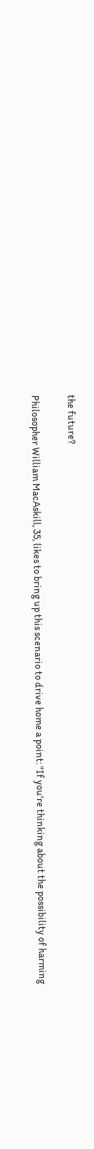the future?

Philosopher William MacAskill, 35, likes to bring up this scenario to drive home a point: "If you're thinking about the possibility of harming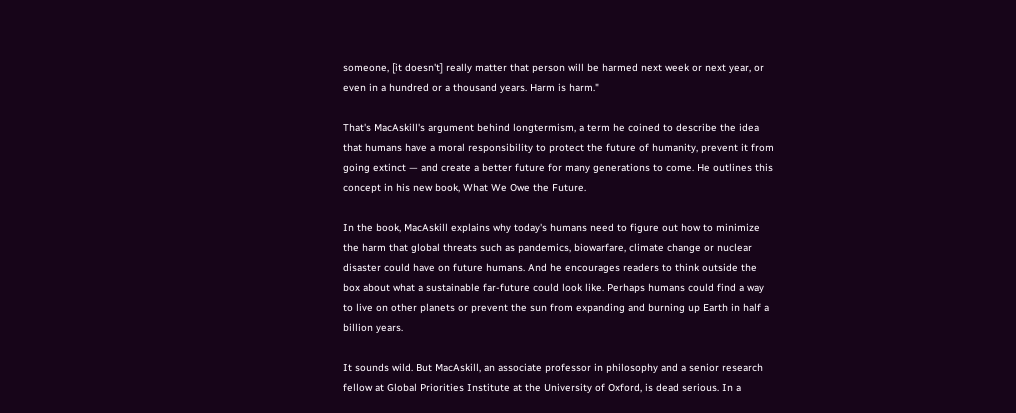someone, [it doesn't] really matter that person will be harmed next week or next year, or even in a hundred or a thousand years. Harm is harm."

That's MacAskill's argument behind longtermism, a term he coined to describe the idea that humans have a moral responsibility to protect the future of humanity, prevent it from going extinct — and create a better future for many generations to come. He outlines this concept in his new book, What We Owe the Future.

In the book, MacAskill explains why today's humans need to figure out how to minimize the harm that global threats such as pandemics, biowarfare, climate change or nuclear disaster could have on future humans. And he encourages readers to think outside the box about what a sustainable far-future could look like. Perhaps humans could find a way to live on other planets or prevent the sun from expanding and burning up Earth in half a billion years.

It sounds wild. But MacAskill, an associate professor in philosophy and a senior research fellow at Global Priorities Institute at the University of Oxford, is dead serious. In a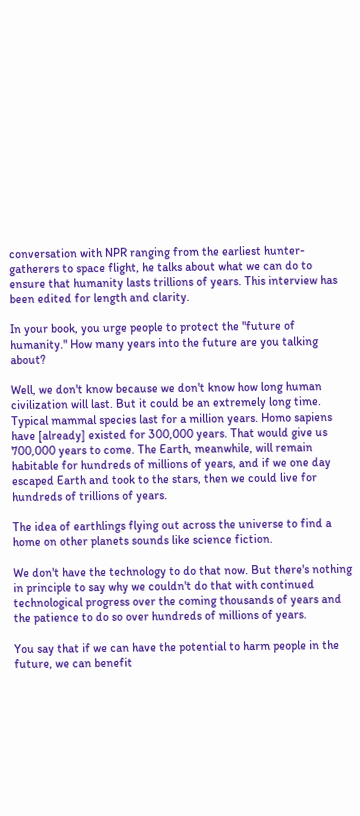conversation with NPR ranging from the earliest hunter-gatherers to space flight, he talks about what we can do to ensure that humanity lasts trillions of years. This interview has been edited for length and clarity.

In your book, you urge people to protect the "future of humanity." How many years into the future are you talking about?

Well, we don't know because we don't know how long human civilization will last. But it could be an extremely long time. Typical mammal species last for a million years. Homo sapiens have [already] existed for 300,000 years. That would give us 700,000 years to come. The Earth, meanwhile, will remain habitable for hundreds of millions of years, and if we one day escaped Earth and took to the stars, then we could live for hundreds of trillions of years.

The idea of earthlings flying out across the universe to find a home on other planets sounds like science fiction.

We don't have the technology to do that now. But there's nothing in principle to say why we couldn't do that with continued technological progress over the coming thousands of years and the patience to do so over hundreds of millions of years.

You say that if we can have the potential to harm people in the future, we can benefit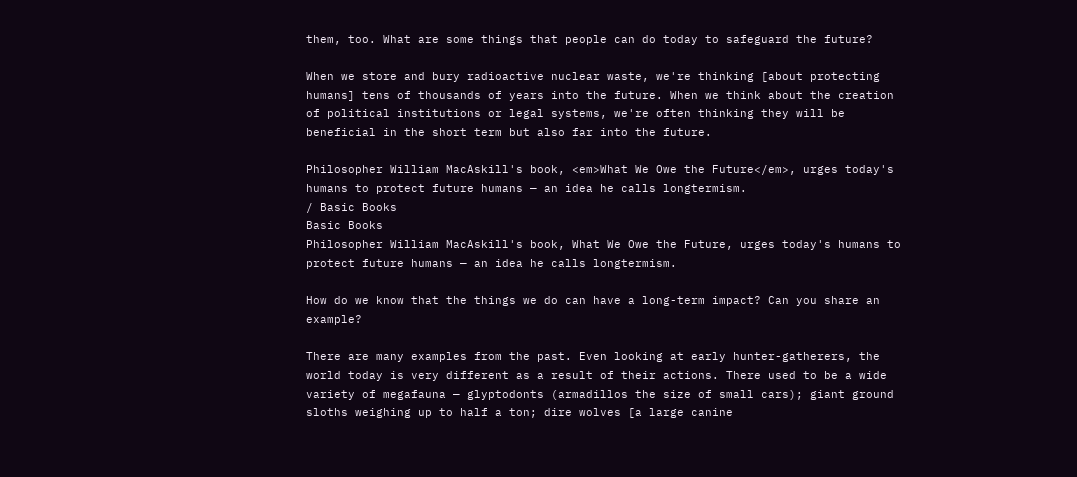them, too. What are some things that people can do today to safeguard the future?

When we store and bury radioactive nuclear waste, we're thinking [about protecting humans] tens of thousands of years into the future. When we think about the creation of political institutions or legal systems, we're often thinking they will be beneficial in the short term but also far into the future.

Philosopher William MacAskill's book, <em>What We Owe the Future</em>, urges today's humans to protect future humans — an idea he calls longtermism.
/ Basic Books
Basic Books
Philosopher William MacAskill's book, What We Owe the Future, urges today's humans to protect future humans — an idea he calls longtermism.

How do we know that the things we do can have a long-term impact? Can you share an example?

There are many examples from the past. Even looking at early hunter-gatherers, the world today is very different as a result of their actions. There used to be a wide variety of megafauna — glyptodonts (armadillos the size of small cars); giant ground sloths weighing up to half a ton; dire wolves [a large canine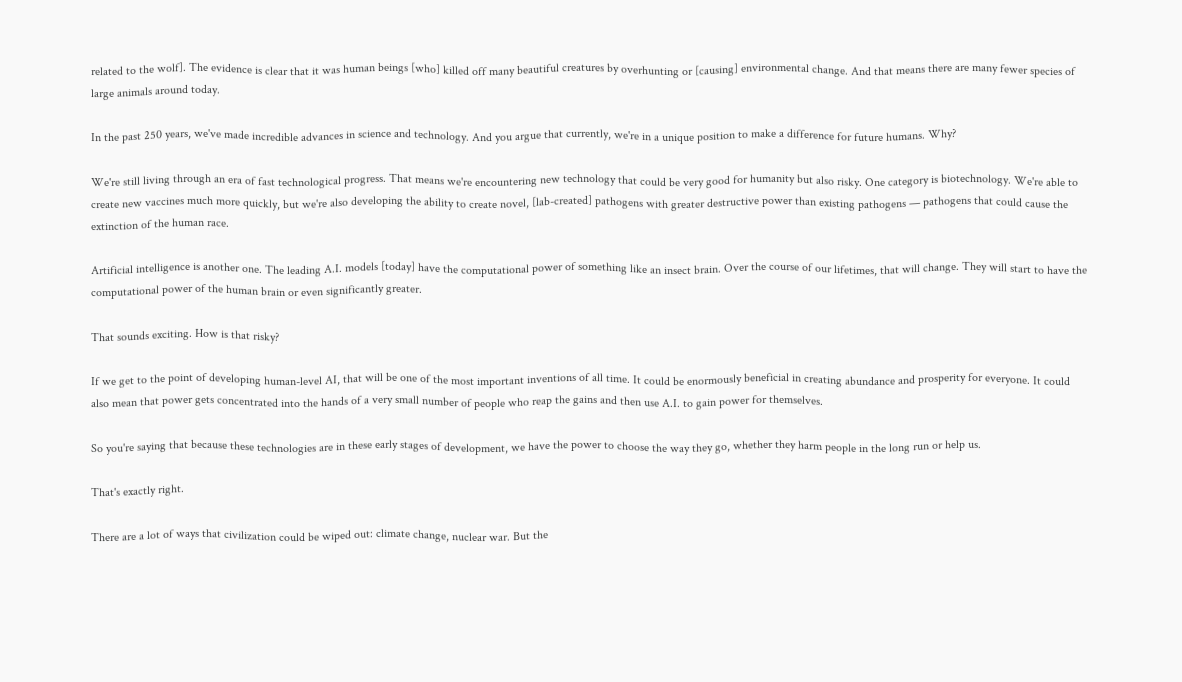related to the wolf]. The evidence is clear that it was human beings [who] killed off many beautiful creatures by overhunting or [causing] environmental change. And that means there are many fewer species of large animals around today.

In the past 250 years, we've made incredible advances in science and technology. And you argue that currently, we're in a unique position to make a difference for future humans. Why?

We're still living through an era of fast technological progress. That means we're encountering new technology that could be very good for humanity but also risky. One category is biotechnology. We're able to create new vaccines much more quickly, but we're also developing the ability to create novel, [lab-created] pathogens with greater destructive power than existing pathogens — pathogens that could cause the extinction of the human race.

Artificial intelligence is another one. The leading A.I. models [today] have the computational power of something like an insect brain. Over the course of our lifetimes, that will change. They will start to have the computational power of the human brain or even significantly greater.

That sounds exciting. How is that risky?

If we get to the point of developing human-level AI, that will be one of the most important inventions of all time. It could be enormously beneficial in creating abundance and prosperity for everyone. It could also mean that power gets concentrated into the hands of a very small number of people who reap the gains and then use A.I. to gain power for themselves.

So you're saying that because these technologies are in these early stages of development, we have the power to choose the way they go, whether they harm people in the long run or help us.

That's exactly right.

There are a lot of ways that civilization could be wiped out: climate change, nuclear war. But the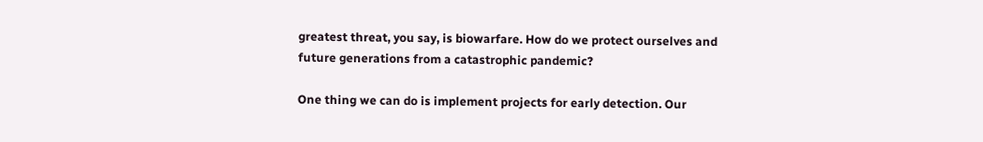greatest threat, you say, is biowarfare. How do we protect ourselves and future generations from a catastrophic pandemic?

One thing we can do is implement projects for early detection. Our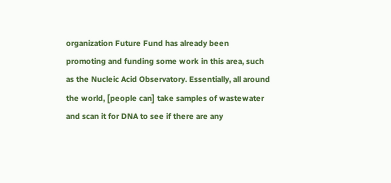organization Future Fund has already been promoting and funding some work in this area, such as the Nucleic Acid Observatory. Essentially, all around the world, [people can] take samples of wastewater and scan it for DNA to see if there are any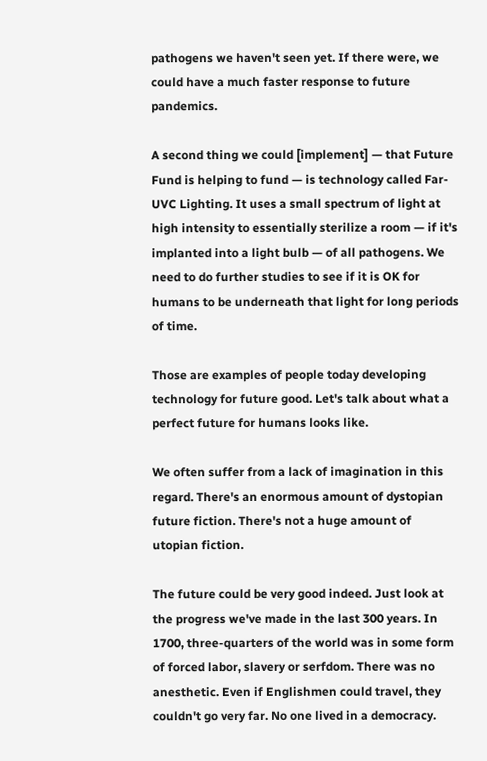pathogens we haven't seen yet. If there were, we could have a much faster response to future pandemics.

A second thing we could [implement] — that Future Fund is helping to fund — is technology called Far-UVC Lighting. It uses a small spectrum of light at high intensity to essentially sterilize a room — if it's implanted into a light bulb — of all pathogens. We need to do further studies to see if it is OK for humans to be underneath that light for long periods of time.

Those are examples of people today developing technology for future good. Let's talk about what a perfect future for humans looks like.

We often suffer from a lack of imagination in this regard. There's an enormous amount of dystopian future fiction. There's not a huge amount of utopian fiction.

The future could be very good indeed. Just look at the progress we've made in the last 300 years. In 1700, three-quarters of the world was in some form of forced labor, slavery or serfdom. There was no anesthetic. Even if Englishmen could travel, they couldn't go very far. No one lived in a democracy.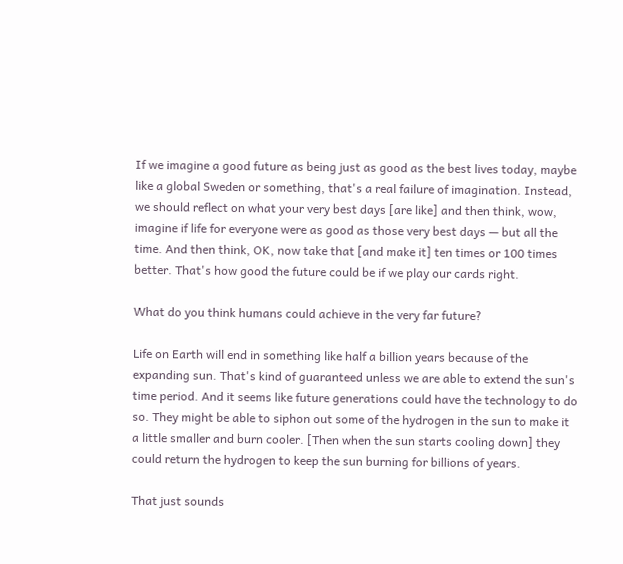If we imagine a good future as being just as good as the best lives today, maybe like a global Sweden or something, that's a real failure of imagination. Instead, we should reflect on what your very best days [are like] and then think, wow, imagine if life for everyone were as good as those very best days — but all the time. And then think, OK, now take that [and make it] ten times or 100 times better. That's how good the future could be if we play our cards right.

What do you think humans could achieve in the very far future?

Life on Earth will end in something like half a billion years because of the expanding sun. That's kind of guaranteed unless we are able to extend the sun's time period. And it seems like future generations could have the technology to do so. They might be able to siphon out some of the hydrogen in the sun to make it a little smaller and burn cooler. [Then when the sun starts cooling down] they could return the hydrogen to keep the sun burning for billions of years.

That just sounds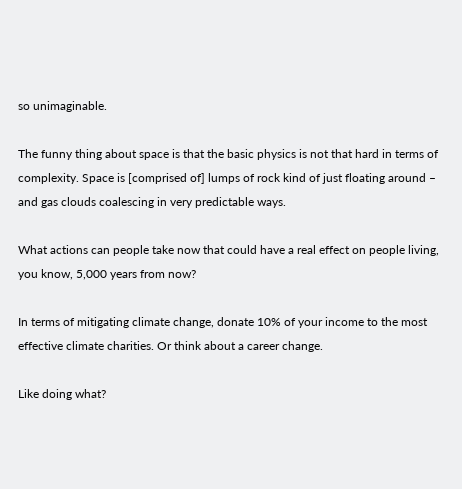so unimaginable.

The funny thing about space is that the basic physics is not that hard in terms of complexity. Space is [comprised of] lumps of rock kind of just floating around – and gas clouds coalescing in very predictable ways.

What actions can people take now that could have a real effect on people living, you know, 5,000 years from now?

In terms of mitigating climate change, donate 10% of your income to the most effective climate charities. Or think about a career change.

Like doing what?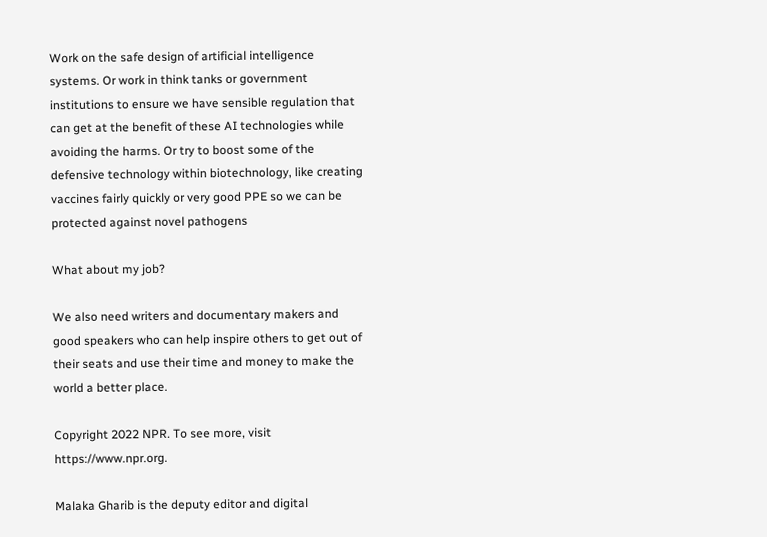Work on the safe design of artificial intelligence systems. Or work in think tanks or government institutions to ensure we have sensible regulation that can get at the benefit of these AI technologies while avoiding the harms. Or try to boost some of the defensive technology within biotechnology, like creating vaccines fairly quickly or very good PPE so we can be protected against novel pathogens

What about my job?

We also need writers and documentary makers and good speakers who can help inspire others to get out of their seats and use their time and money to make the world a better place.

Copyright 2022 NPR. To see more, visit https://www.npr.org.

Malaka Gharib is the deputy editor and digital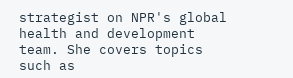strategist on NPR's global health and development team. She covers topics such as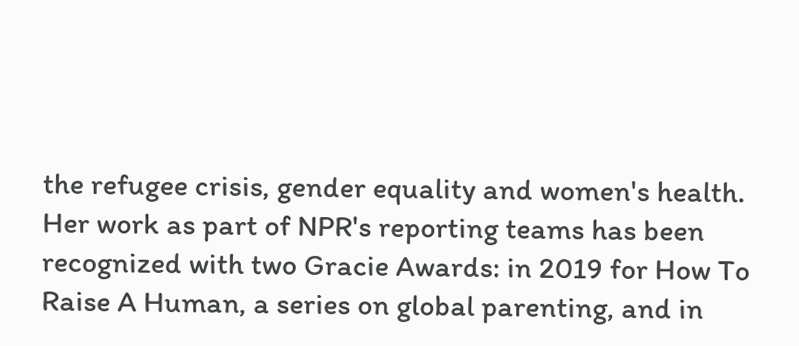the refugee crisis, gender equality and women's health. Her work as part of NPR's reporting teams has been recognized with two Gracie Awards: in 2019 for How To Raise A Human, a series on global parenting, and in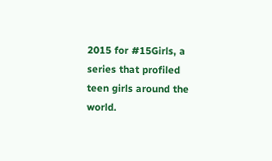2015 for #15Girls, a series that profiled teen girls around the world.